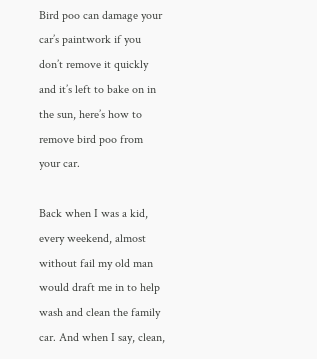Bird poo can damage your car’s paintwork if you don’t remove it quickly and it’s left to bake on in the sun, here’s how to remove bird poo from your car.

Back when I was a kid, every weekend, almost without fail my old man would draft me in to help wash and clean the family car. And when I say, clean,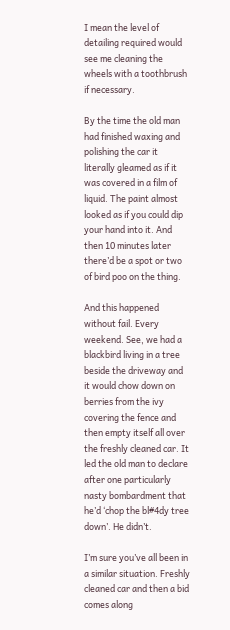I mean the level of detailing required would see me cleaning the wheels with a toothbrush if necessary.

By the time the old man had finished waxing and polishing the car it literally gleamed as if it was covered in a film of liquid. The paint almost looked as if you could dip your hand into it. And then 10 minutes later there’d be a spot or two of bird poo on the thing.

And this happened without fail. Every weekend. See, we had a blackbird living in a tree beside the driveway and it would chow down on berries from the ivy covering the fence and then empty itself all over the freshly cleaned car. It led the old man to declare after one particularly nasty bombardment that he’d ‘chop the bl#4dy tree down’. He didn’t.

I’m sure you’ve all been in a similar situation. Freshly cleaned car and then a bid comes along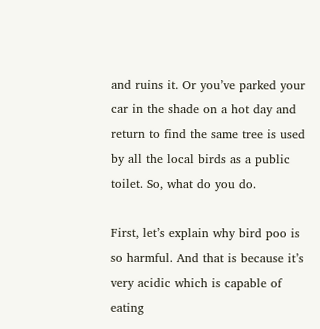and ruins it. Or you’ve parked your car in the shade on a hot day and return to find the same tree is used by all the local birds as a public toilet. So, what do you do.

First, let’s explain why bird poo is so harmful. And that is because it’s very acidic which is capable of eating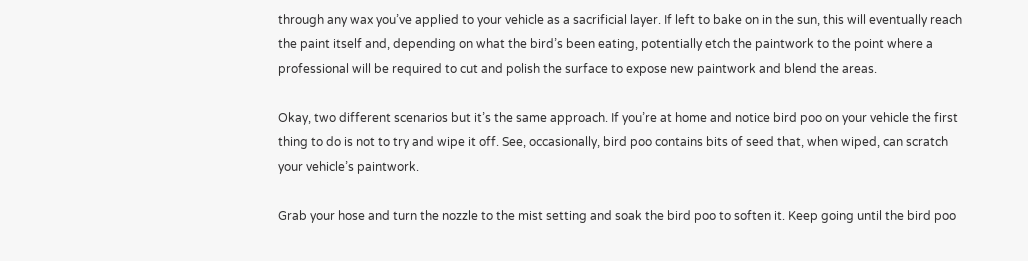through any wax you’ve applied to your vehicle as a sacrificial layer. If left to bake on in the sun, this will eventually reach the paint itself and, depending on what the bird’s been eating, potentially etch the paintwork to the point where a professional will be required to cut and polish the surface to expose new paintwork and blend the areas.

Okay, two different scenarios but it’s the same approach. If you’re at home and notice bird poo on your vehicle the first thing to do is not to try and wipe it off. See, occasionally, bird poo contains bits of seed that, when wiped, can scratch your vehicle’s paintwork.

Grab your hose and turn the nozzle to the mist setting and soak the bird poo to soften it. Keep going until the bird poo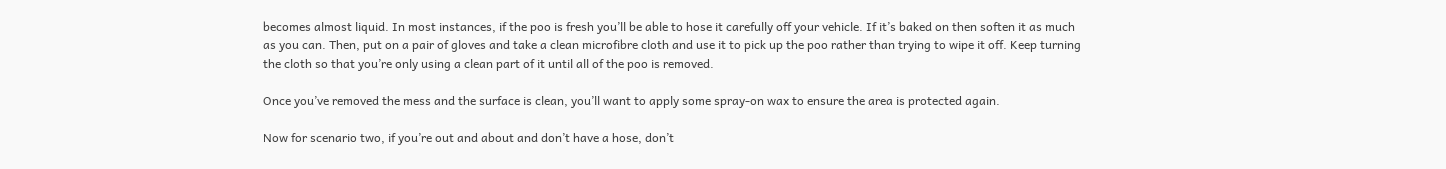becomes almost liquid. In most instances, if the poo is fresh you’ll be able to hose it carefully off your vehicle. If it’s baked on then soften it as much as you can. Then, put on a pair of gloves and take a clean microfibre cloth and use it to pick up the poo rather than trying to wipe it off. Keep turning the cloth so that you’re only using a clean part of it until all of the poo is removed.

Once you’ve removed the mess and the surface is clean, you’ll want to apply some spray-on wax to ensure the area is protected again.

Now for scenario two, if you’re out and about and don’t have a hose, don’t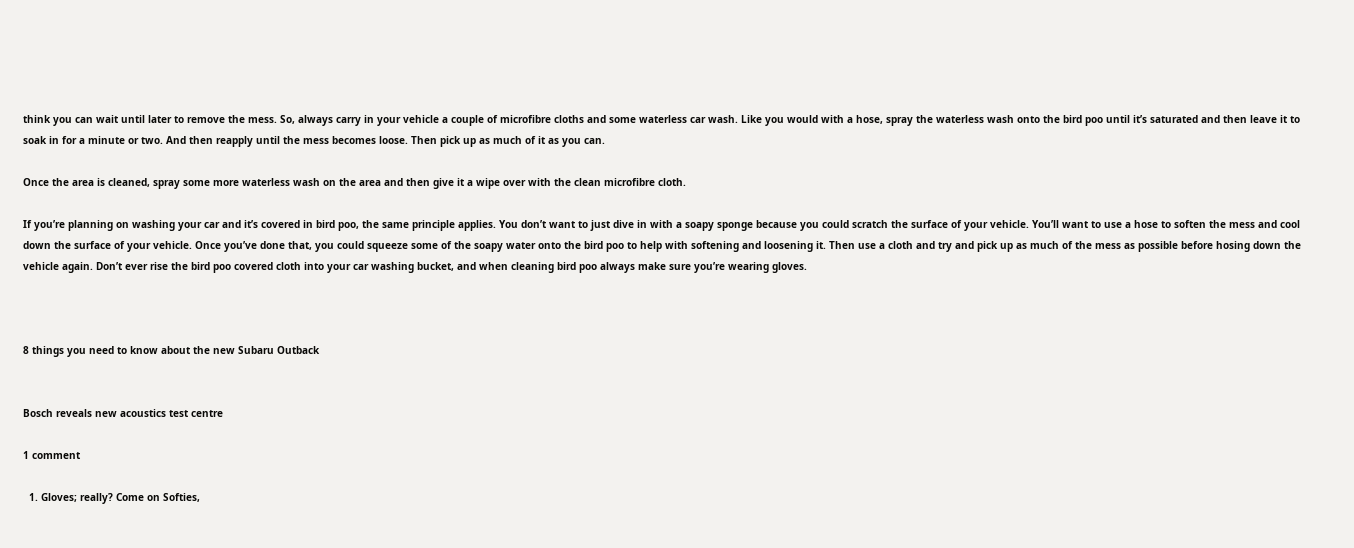think you can wait until later to remove the mess. So, always carry in your vehicle a couple of microfibre cloths and some waterless car wash. Like you would with a hose, spray the waterless wash onto the bird poo until it’s saturated and then leave it to soak in for a minute or two. And then reapply until the mess becomes loose. Then pick up as much of it as you can.

Once the area is cleaned, spray some more waterless wash on the area and then give it a wipe over with the clean microfibre cloth.

If you’re planning on washing your car and it’s covered in bird poo, the same principle applies. You don’t want to just dive in with a soapy sponge because you could scratch the surface of your vehicle. You’ll want to use a hose to soften the mess and cool down the surface of your vehicle. Once you’ve done that, you could squeeze some of the soapy water onto the bird poo to help with softening and loosening it. Then use a cloth and try and pick up as much of the mess as possible before hosing down the vehicle again. Don’t ever rise the bird poo covered cloth into your car washing bucket, and when cleaning bird poo always make sure you’re wearing gloves.



8 things you need to know about the new Subaru Outback


Bosch reveals new acoustics test centre

1 comment

  1. Gloves; really? Come on Softies,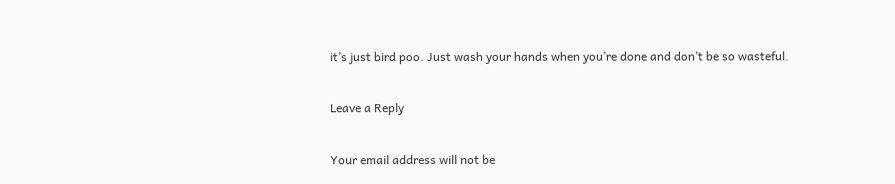it’s just bird poo. Just wash your hands when you’re done and don’t be so wasteful.

Leave a Reply

Your email address will not be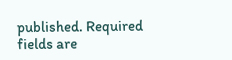published. Required fields are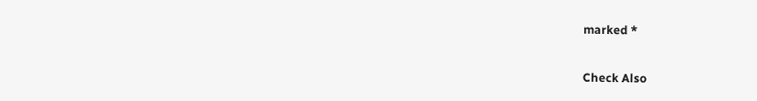marked *

Check Also